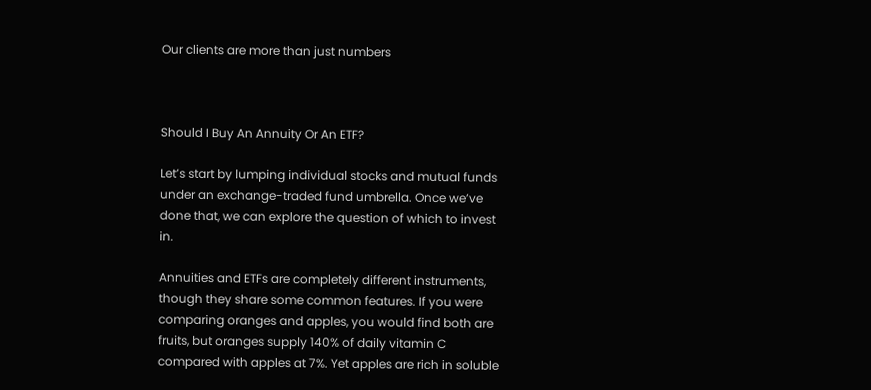Our clients are more than just numbers



Should I Buy An Annuity Or An ETF?

Let’s start by lumping individual stocks and mutual funds under an exchange-traded fund umbrella. Once we’ve done that, we can explore the question of which to invest in.

Annuities and ETFs are completely different instruments, though they share some common features. If you were comparing oranges and apples, you would find both are fruits, but oranges supply 140% of daily vitamin C compared with apples at 7%. Yet apples are rich in soluble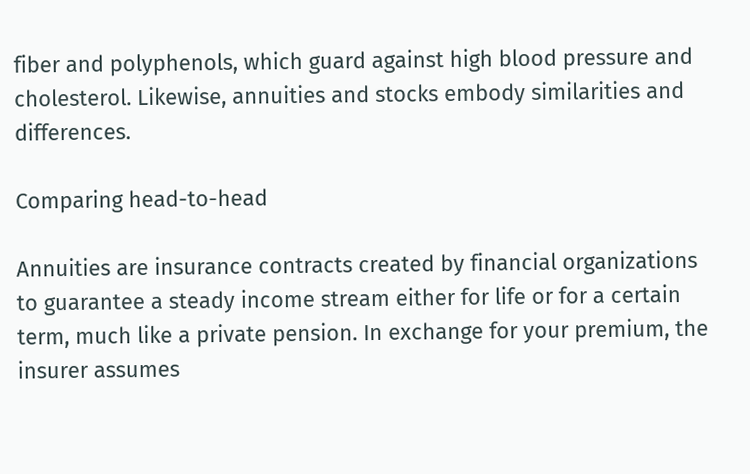fiber and polyphenols, which guard against high blood pressure and cholesterol. Likewise, annuities and stocks embody similarities and differences.

Comparing head-to-head

Annuities are insurance contracts created by financial organizations to guarantee a steady income stream either for life or for a certain term, much like a private pension. In exchange for your premium, the insurer assumes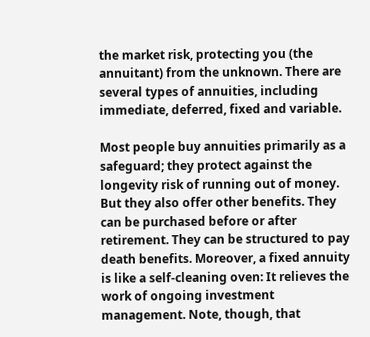the market risk, protecting you (the annuitant) from the unknown. There are several types of annuities, including immediate, deferred, fixed and variable.

Most people buy annuities primarily as a safeguard; they protect against the longevity risk of running out of money. But they also offer other benefits. They can be purchased before or after retirement. They can be structured to pay death benefits. Moreover, a fixed annuity is like a self-cleaning oven: It relieves the work of ongoing investment management. Note, though, that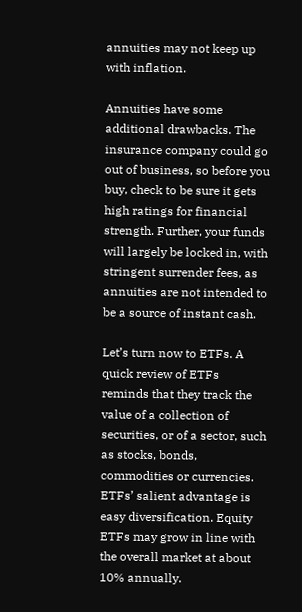annuities may not keep up with inflation.

Annuities have some additional drawbacks. The insurance company could go out of business, so before you buy, check to be sure it gets high ratings for financial strength. Further, your funds will largely be locked in, with stringent surrender fees, as annuities are not intended to be a source of instant cash.

Let’s turn now to ETFs. A quick review of ETFs reminds that they track the value of a collection of securities, or of a sector, such as stocks, bonds, commodities or currencies. ETFs’ salient advantage is easy diversification. Equity ETFs may grow in line with the overall market at about 10% annually.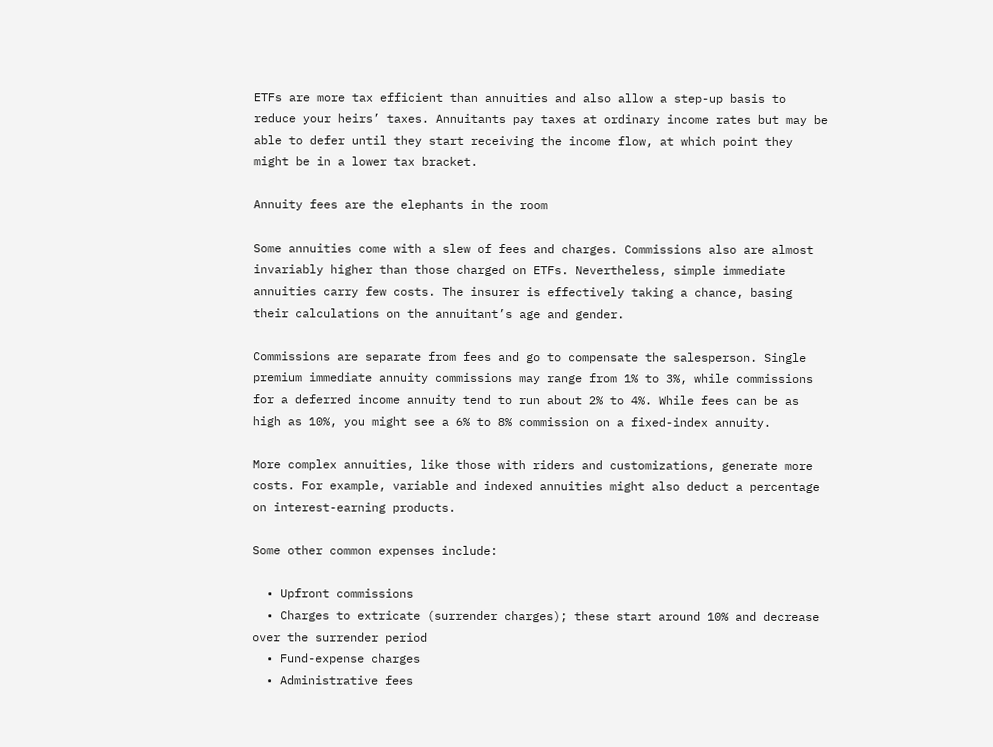ETFs are more tax efficient than annuities and also allow a step-up basis to reduce your heirs’ taxes. Annuitants pay taxes at ordinary income rates but may be able to defer until they start receiving the income flow, at which point they might be in a lower tax bracket.

Annuity fees are the elephants in the room

Some annuities come with a slew of fees and charges. Commissions also are almost invariably higher than those charged on ETFs. Nevertheless, simple immediate annuities carry few costs. The insurer is effectively taking a chance, basing their calculations on the annuitant’s age and gender.

Commissions are separate from fees and go to compensate the salesperson. Single premium immediate annuity commissions may range from 1% to 3%, while commissions for a deferred income annuity tend to run about 2% to 4%. While fees can be as high as 10%, you might see a 6% to 8% commission on a fixed-index annuity.

More complex annuities, like those with riders and customizations, generate more costs. For example, variable and indexed annuities might also deduct a percentage on interest-earning products.

Some other common expenses include:

  • Upfront commissions
  • Charges to extricate (surrender charges); these start around 10% and decrease over the surrender period
  • Fund-expense charges
  • Administrative fees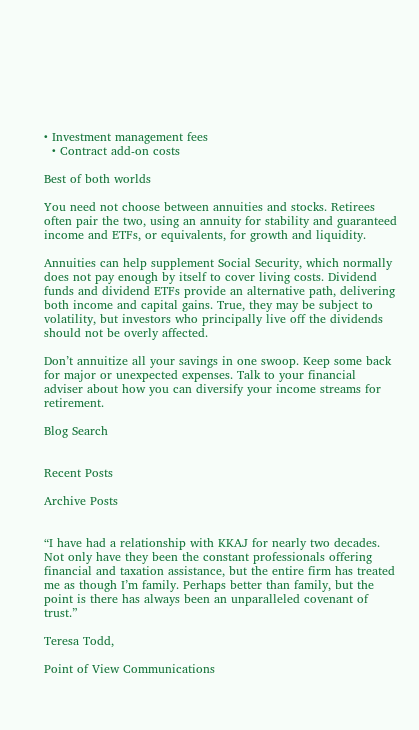• Investment management fees
  • Contract add-on costs

Best of both worlds

You need not choose between annuities and stocks. Retirees often pair the two, using an annuity for stability and guaranteed income and ETFs, or equivalents, for growth and liquidity.

Annuities can help supplement Social Security, which normally does not pay enough by itself to cover living costs. Dividend funds and dividend ETFs provide an alternative path, delivering both income and capital gains. True, they may be subject to volatility, but investors who principally live off the dividends should not be overly affected.

Don’t annuitize all your savings in one swoop. Keep some back for major or unexpected expenses. Talk to your financial adviser about how you can diversify your income streams for retirement.

Blog Search


Recent Posts

Archive Posts


“I have had a relationship with KKAJ for nearly two decades. Not only have they been the constant professionals offering financial and taxation assistance, but the entire firm has treated me as though I’m family. Perhaps better than family, but the point is there has always been an unparalleled covenant of trust.”

Teresa Todd,

Point of View Communications